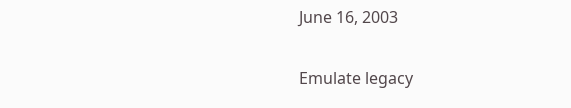June 16, 2003

Emulate legacy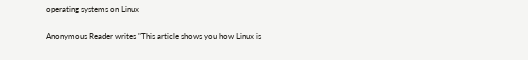operating systems on Linux

Anonymous Reader writes "This article shows you how Linux is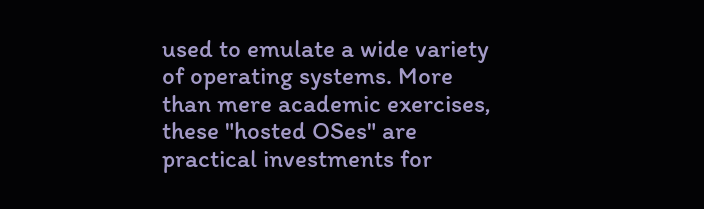used to emulate a wide variety of operating systems. More than mere academic exercises, these "hosted OSes" are practical investments for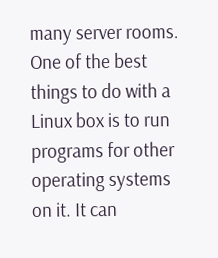many server rooms. One of the best things to do with a Linux box is to run programs for other operating systems on it. It can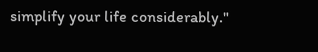simplify your life considerably."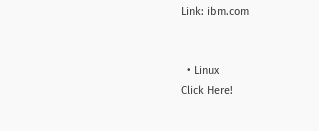Link: ibm.com


  • Linux
Click Here!